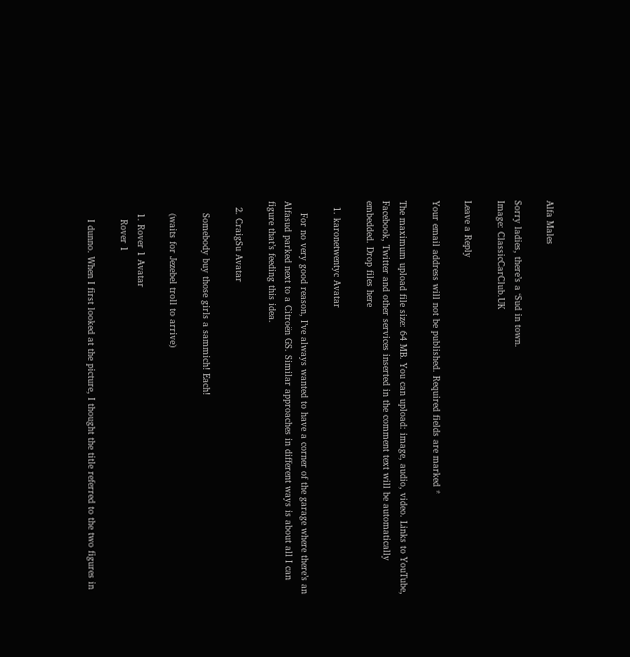Alfa Males

Sorry ladies, there’s a ‘Sud in town.
Image: ClassicCarClub.UK

Leave a Reply

Your email address will not be published. Required fields are marked *

The maximum upload file size: 64 MB. You can upload: image, audio, video. Links to YouTube, Facebook, Twitter and other services inserted in the comment text will be automatically embedded. Drop files here

  1. karonetwentyc Avatar

    For no very good reason, I’ve always wanted to have a corner of the garage where there’s an Alfasud parked next to a Citroën GS. Similar approaches in different ways is about all I can figure that’s feeding this idea.

  2. CraigSu Avatar

    Somebody buy those girls a sammich! Each!

    (waits for Jezebel troll to arrive)

    1. Rover 1 Avatar
      Rover 1

      I dunno. When I first looked at the picture, I thought the title referred to the two figures in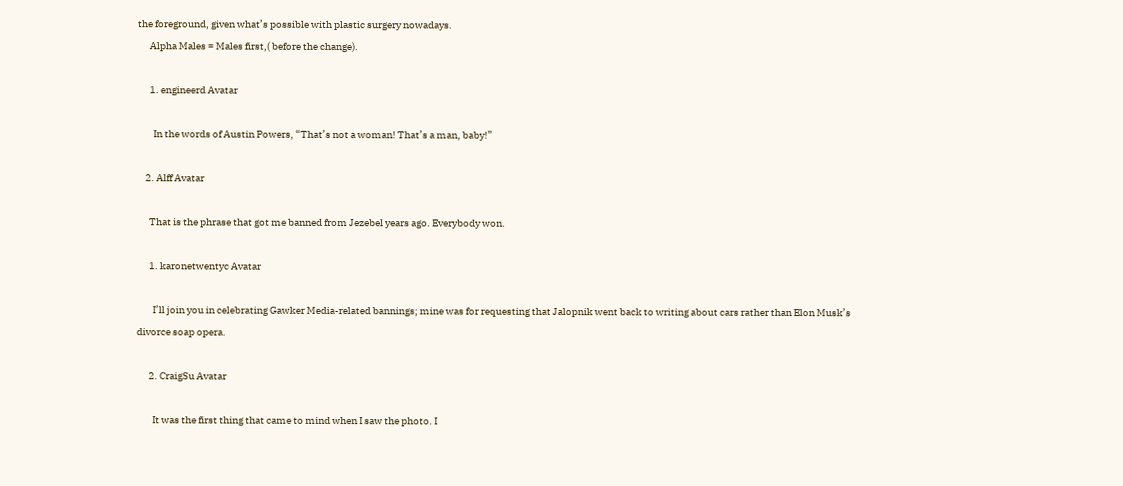the foreground, given what’s possible with plastic surgery nowadays.
      Alpha Males = Males first,( before the change).

      1. engineerd Avatar

        In the words of Austin Powers, “That’s not a woman! That’s a man, baby!”

    2. Alff Avatar

      That is the phrase that got me banned from Jezebel years ago. Everybody won.

      1. karonetwentyc Avatar

        I’ll join you in celebrating Gawker Media-related bannings; mine was for requesting that Jalopnik went back to writing about cars rather than Elon Musk’s divorce soap opera.

      2. CraigSu Avatar

        It was the first thing that came to mind when I saw the photo. I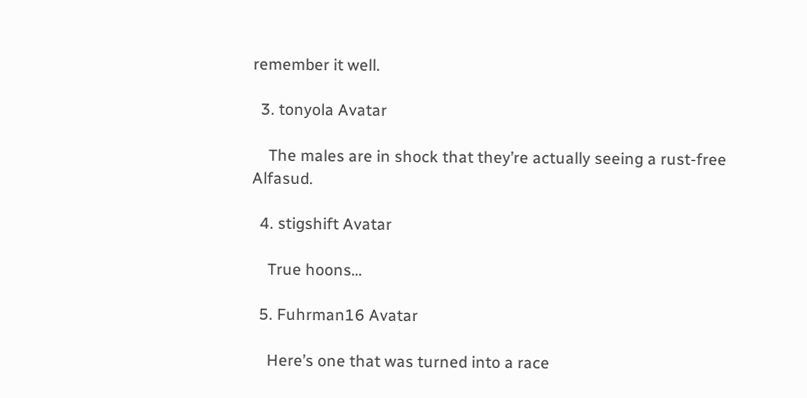remember it well.

  3. tonyola Avatar

    The males are in shock that they’re actually seeing a rust-free Alfasud.

  4. stigshift Avatar

    True hoons…

  5. Fuhrman16 Avatar

    Here’s one that was turned into a race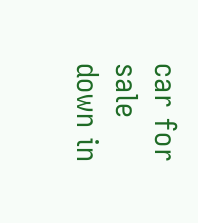car for sale down in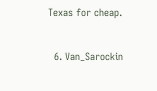Texas for cheap.

  6. Van_Sarockin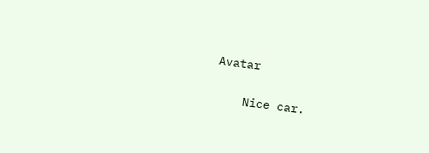Avatar

    Nice car.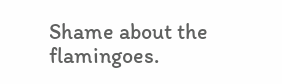Shame about the flamingoes.